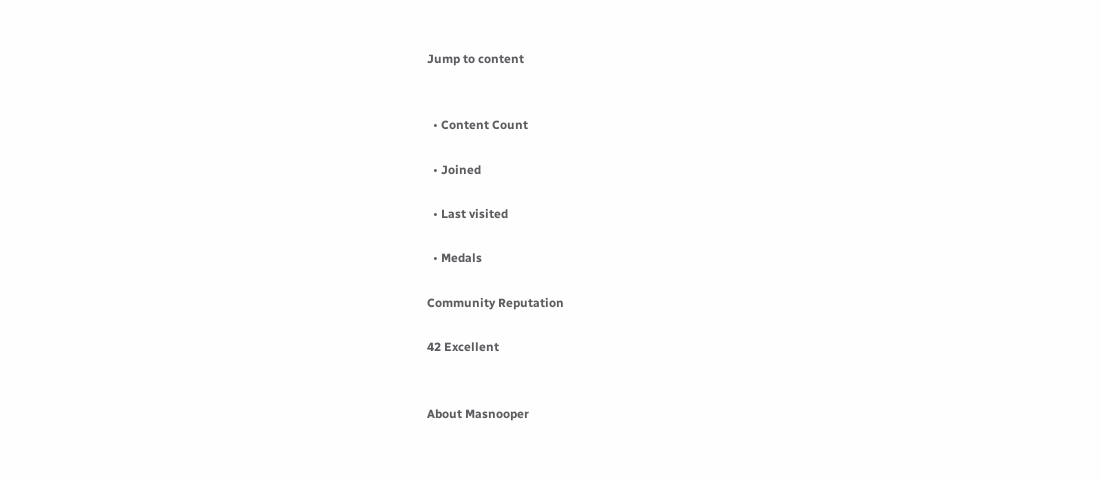Jump to content


  • Content Count

  • Joined

  • Last visited

  • Medals

Community Reputation

42 Excellent


About Masnooper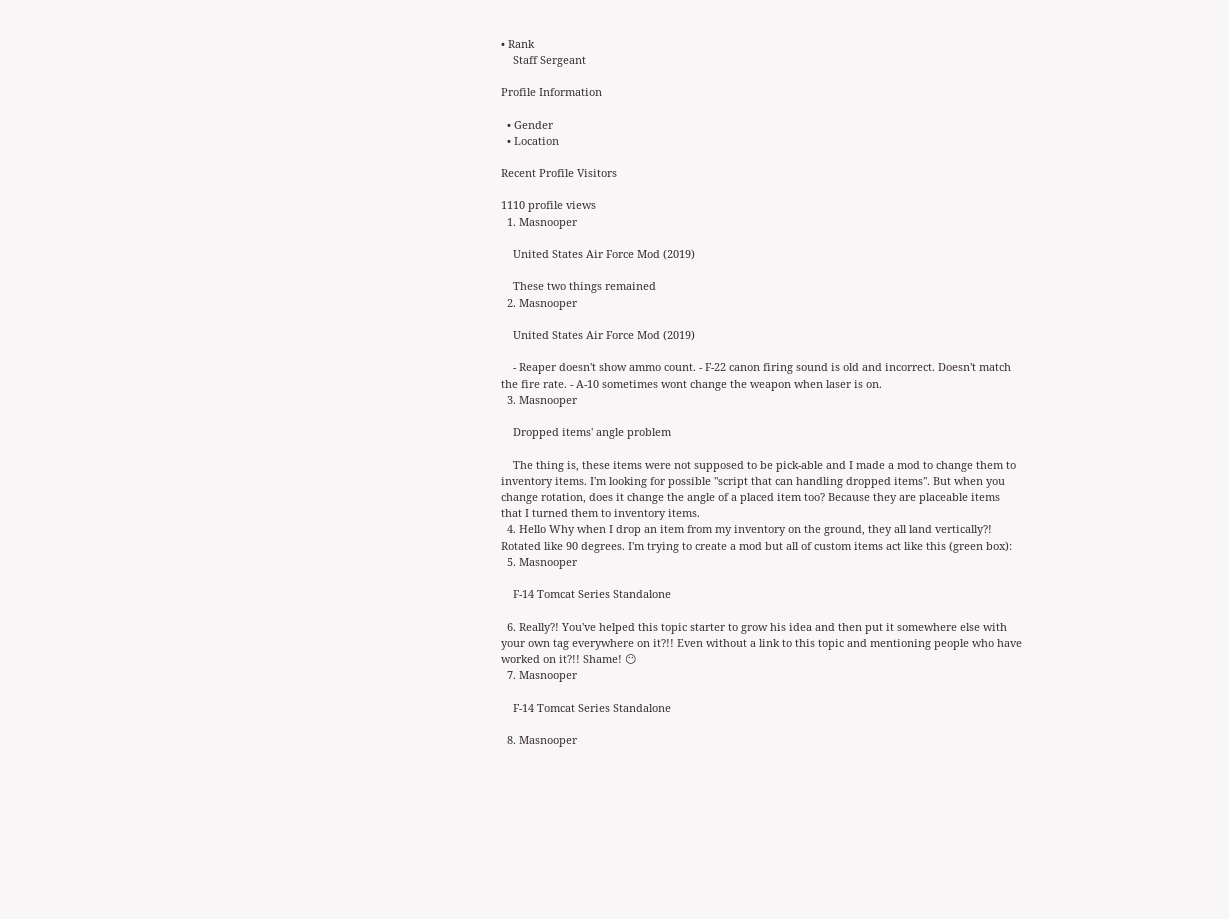• Rank
    Staff Sergeant

Profile Information

  • Gender
  • Location

Recent Profile Visitors

1110 profile views
  1. Masnooper

    United States Air Force Mod (2019)

    These two things remained
  2. Masnooper

    United States Air Force Mod (2019)

    - Reaper doesn't show ammo count. - F-22 canon firing sound is old and incorrect. Doesn't match the fire rate. - A-10 sometimes wont change the weapon when laser is on.
  3. Masnooper

    Dropped items' angle problem

    The thing is, these items were not supposed to be pick-able and I made a mod to change them to inventory items. I'm looking for possible "script that can handling dropped items". But when you change rotation, does it change the angle of a placed item too? Because they are placeable items that I turned them to inventory items.
  4. Hello Why when I drop an item from my inventory on the ground, they all land vertically?! Rotated like 90 degrees. I'm trying to create a mod but all of custom items act like this (green box):
  5. Masnooper

    F-14 Tomcat Series Standalone

  6. Really?! You've helped this topic starter to grow his idea and then put it somewhere else with your own tag everywhere on it?!! Even without a link to this topic and mentioning people who have worked on it?!! Shame! 😶
  7. Masnooper

    F-14 Tomcat Series Standalone

  8. Masnooper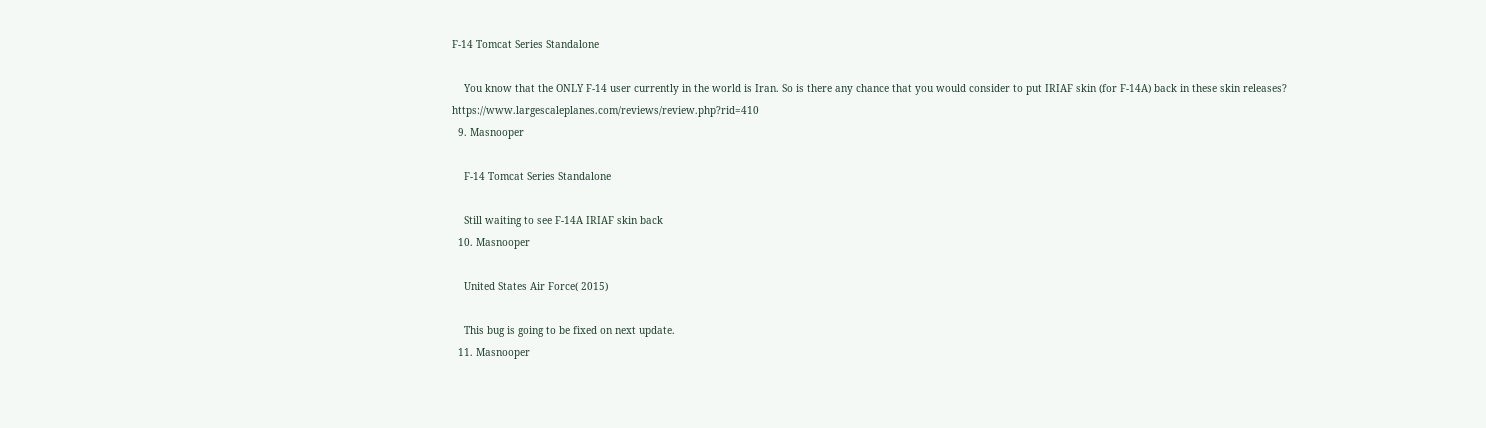F-14 Tomcat Series Standalone

    You know that the ONLY F-14 user currently in the world is Iran. So is there any chance that you would consider to put IRIAF skin (for F-14A) back in these skin releases? https://www.largescaleplanes.com/reviews/review.php?rid=410
  9. Masnooper

    F-14 Tomcat Series Standalone

    Still waiting to see F-14A IRIAF skin back
  10. Masnooper

    United States Air Force( 2015)

    This bug is going to be fixed on next update.
  11. Masnooper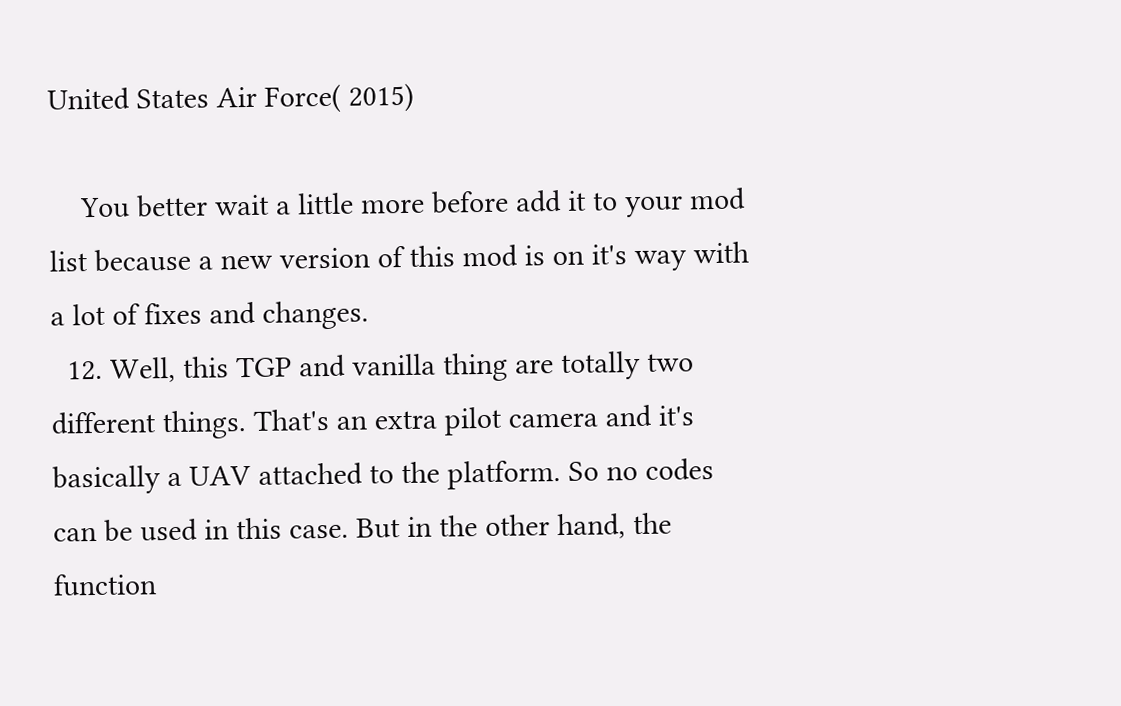United States Air Force( 2015)

    You better wait a little more before add it to your mod list because a new version of this mod is on it's way with a lot of fixes and changes.
  12. Well, this TGP and vanilla thing are totally two different things. That's an extra pilot camera and it's basically a UAV attached to the platform. So no codes can be used in this case. But in the other hand, the function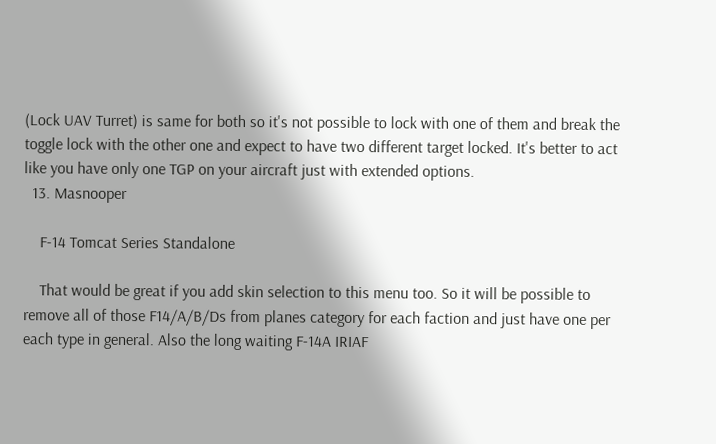(Lock UAV Turret) is same for both so it's not possible to lock with one of them and break the toggle lock with the other one and expect to have two different target locked. It's better to act like you have only one TGP on your aircraft just with extended options.
  13. Masnooper

    F-14 Tomcat Series Standalone

    That would be great if you add skin selection to this menu too. So it will be possible to remove all of those F14/A/B/Ds from planes category for each faction and just have one per each type in general. Also the long waiting F-14A IRIAF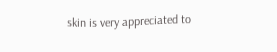skin is very appreciated to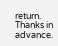return. Thanks in advance.